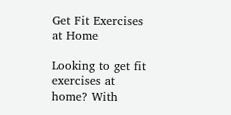Get Fit Exercises at Home

Looking to get fit exercises at home? With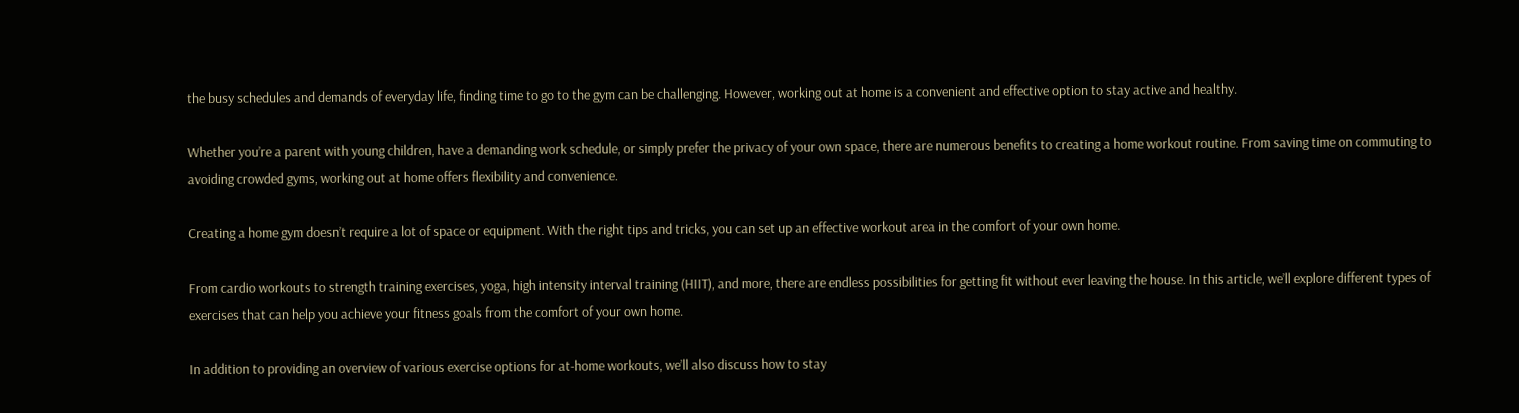the busy schedules and demands of everyday life, finding time to go to the gym can be challenging. However, working out at home is a convenient and effective option to stay active and healthy.

Whether you’re a parent with young children, have a demanding work schedule, or simply prefer the privacy of your own space, there are numerous benefits to creating a home workout routine. From saving time on commuting to avoiding crowded gyms, working out at home offers flexibility and convenience.

Creating a home gym doesn’t require a lot of space or equipment. With the right tips and tricks, you can set up an effective workout area in the comfort of your own home.

From cardio workouts to strength training exercises, yoga, high intensity interval training (HIIT), and more, there are endless possibilities for getting fit without ever leaving the house. In this article, we’ll explore different types of exercises that can help you achieve your fitness goals from the comfort of your own home.

In addition to providing an overview of various exercise options for at-home workouts, we’ll also discuss how to stay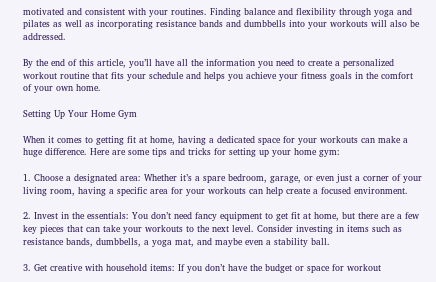motivated and consistent with your routines. Finding balance and flexibility through yoga and pilates as well as incorporating resistance bands and dumbbells into your workouts will also be addressed.

By the end of this article, you’ll have all the information you need to create a personalized workout routine that fits your schedule and helps you achieve your fitness goals in the comfort of your own home.

Setting Up Your Home Gym

When it comes to getting fit at home, having a dedicated space for your workouts can make a huge difference. Here are some tips and tricks for setting up your home gym:

1. Choose a designated area: Whether it’s a spare bedroom, garage, or even just a corner of your living room, having a specific area for your workouts can help create a focused environment.

2. Invest in the essentials: You don’t need fancy equipment to get fit at home, but there are a few key pieces that can take your workouts to the next level. Consider investing in items such as resistance bands, dumbbells, a yoga mat, and maybe even a stability ball.

3. Get creative with household items: If you don’t have the budget or space for workout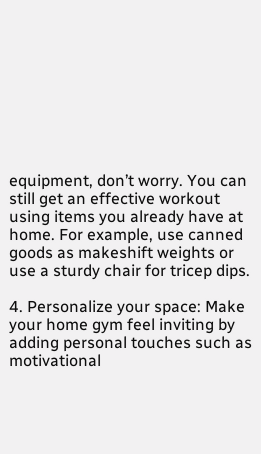equipment, don’t worry. You can still get an effective workout using items you already have at home. For example, use canned goods as makeshift weights or use a sturdy chair for tricep dips.

4. Personalize your space: Make your home gym feel inviting by adding personal touches such as motivational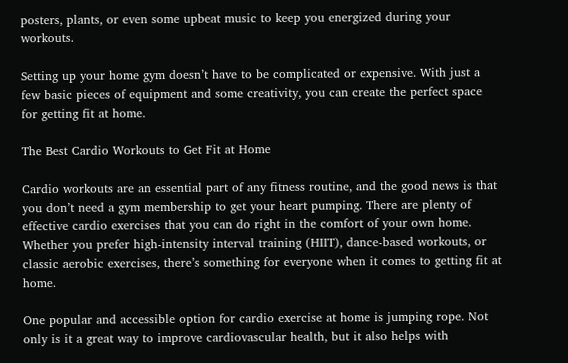posters, plants, or even some upbeat music to keep you energized during your workouts.

Setting up your home gym doesn’t have to be complicated or expensive. With just a few basic pieces of equipment and some creativity, you can create the perfect space for getting fit at home.

The Best Cardio Workouts to Get Fit at Home

Cardio workouts are an essential part of any fitness routine, and the good news is that you don’t need a gym membership to get your heart pumping. There are plenty of effective cardio exercises that you can do right in the comfort of your own home. Whether you prefer high-intensity interval training (HIIT), dance-based workouts, or classic aerobic exercises, there’s something for everyone when it comes to getting fit at home.

One popular and accessible option for cardio exercise at home is jumping rope. Not only is it a great way to improve cardiovascular health, but it also helps with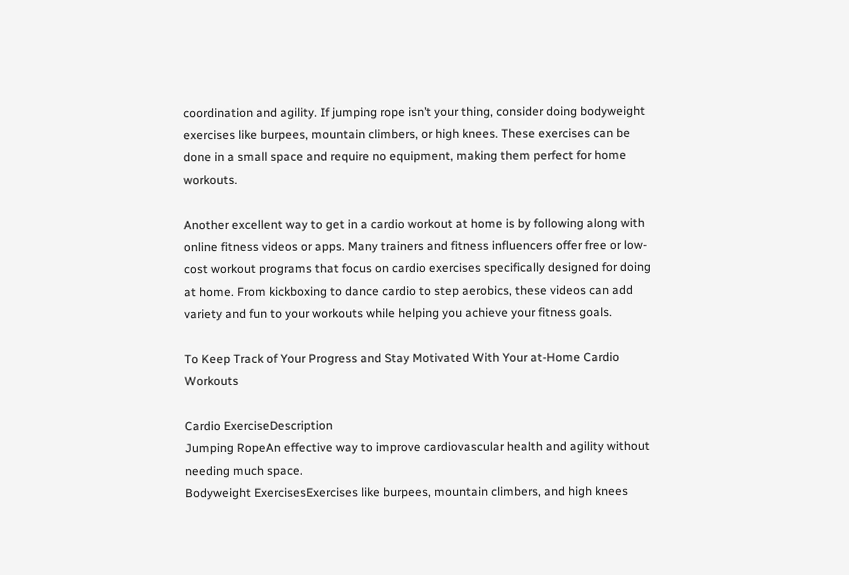coordination and agility. If jumping rope isn’t your thing, consider doing bodyweight exercises like burpees, mountain climbers, or high knees. These exercises can be done in a small space and require no equipment, making them perfect for home workouts.

Another excellent way to get in a cardio workout at home is by following along with online fitness videos or apps. Many trainers and fitness influencers offer free or low-cost workout programs that focus on cardio exercises specifically designed for doing at home. From kickboxing to dance cardio to step aerobics, these videos can add variety and fun to your workouts while helping you achieve your fitness goals.

To Keep Track of Your Progress and Stay Motivated With Your at-Home Cardio Workouts

Cardio ExerciseDescription
Jumping RopeAn effective way to improve cardiovascular health and agility without needing much space.
Bodyweight ExercisesExercises like burpees, mountain climbers, and high knees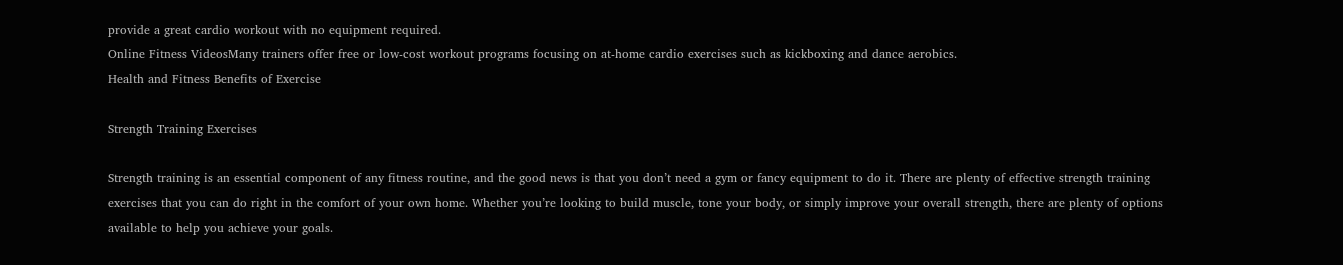provide a great cardio workout with no equipment required.
Online Fitness VideosMany trainers offer free or low-cost workout programs focusing on at-home cardio exercises such as kickboxing and dance aerobics.
Health and Fitness Benefits of Exercise

Strength Training Exercises

Strength training is an essential component of any fitness routine, and the good news is that you don’t need a gym or fancy equipment to do it. There are plenty of effective strength training exercises that you can do right in the comfort of your own home. Whether you’re looking to build muscle, tone your body, or simply improve your overall strength, there are plenty of options available to help you achieve your goals.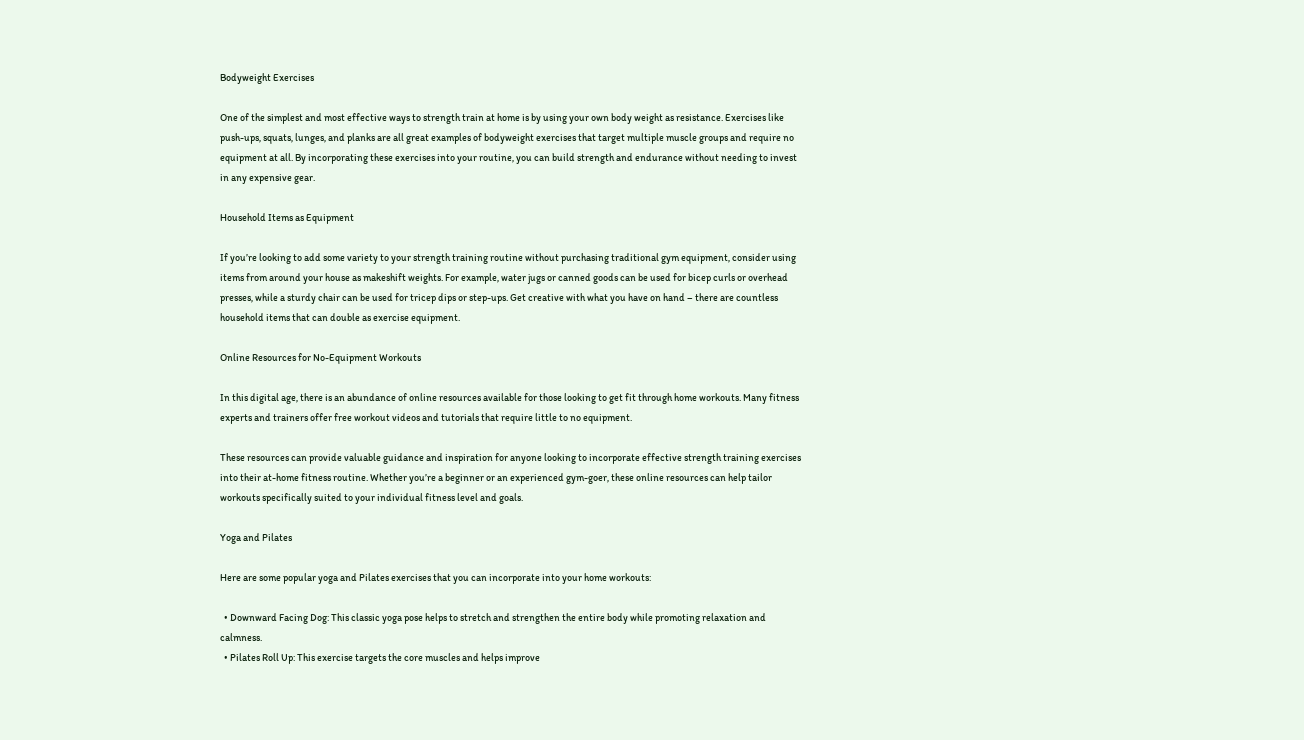Bodyweight Exercises

One of the simplest and most effective ways to strength train at home is by using your own body weight as resistance. Exercises like push-ups, squats, lunges, and planks are all great examples of bodyweight exercises that target multiple muscle groups and require no equipment at all. By incorporating these exercises into your routine, you can build strength and endurance without needing to invest in any expensive gear.

Household Items as Equipment

If you’re looking to add some variety to your strength training routine without purchasing traditional gym equipment, consider using items from around your house as makeshift weights. For example, water jugs or canned goods can be used for bicep curls or overhead presses, while a sturdy chair can be used for tricep dips or step-ups. Get creative with what you have on hand – there are countless household items that can double as exercise equipment.

Online Resources for No-Equipment Workouts

In this digital age, there is an abundance of online resources available for those looking to get fit through home workouts. Many fitness experts and trainers offer free workout videos and tutorials that require little to no equipment.

These resources can provide valuable guidance and inspiration for anyone looking to incorporate effective strength training exercises into their at-home fitness routine. Whether you’re a beginner or an experienced gym-goer, these online resources can help tailor workouts specifically suited to your individual fitness level and goals.

Yoga and Pilates

Here are some popular yoga and Pilates exercises that you can incorporate into your home workouts:

  • Downward Facing Dog: This classic yoga pose helps to stretch and strengthen the entire body while promoting relaxation and calmness.
  • Pilates Roll Up: This exercise targets the core muscles and helps improve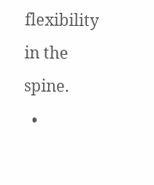flexibility in the spine.
  •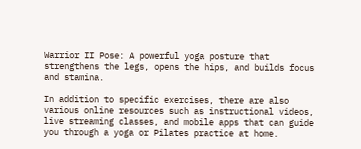Warrior II Pose: A powerful yoga posture that strengthens the legs, opens the hips, and builds focus and stamina.

In addition to specific exercises, there are also various online resources such as instructional videos, live streaming classes, and mobile apps that can guide you through a yoga or Pilates practice at home.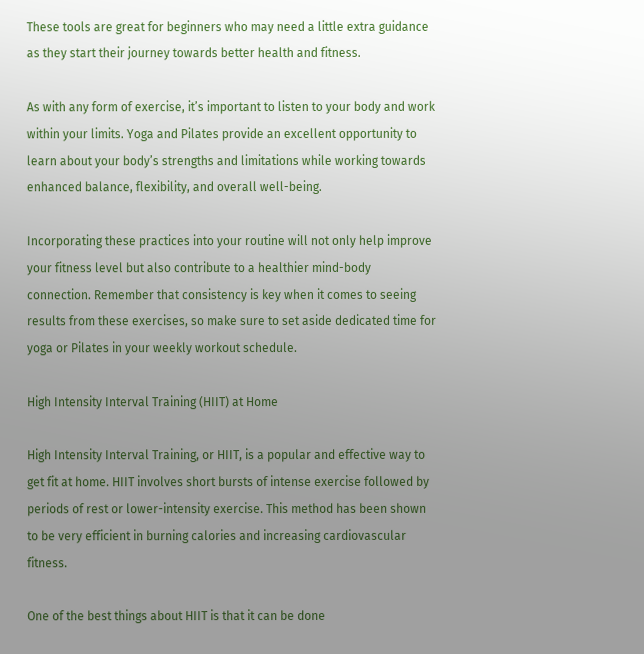These tools are great for beginners who may need a little extra guidance as they start their journey towards better health and fitness.

As with any form of exercise, it’s important to listen to your body and work within your limits. Yoga and Pilates provide an excellent opportunity to learn about your body’s strengths and limitations while working towards enhanced balance, flexibility, and overall well-being.

Incorporating these practices into your routine will not only help improve your fitness level but also contribute to a healthier mind-body connection. Remember that consistency is key when it comes to seeing results from these exercises, so make sure to set aside dedicated time for yoga or Pilates in your weekly workout schedule.

High Intensity Interval Training (HIIT) at Home

High Intensity Interval Training, or HIIT, is a popular and effective way to get fit at home. HIIT involves short bursts of intense exercise followed by periods of rest or lower-intensity exercise. This method has been shown to be very efficient in burning calories and increasing cardiovascular fitness.

One of the best things about HIIT is that it can be done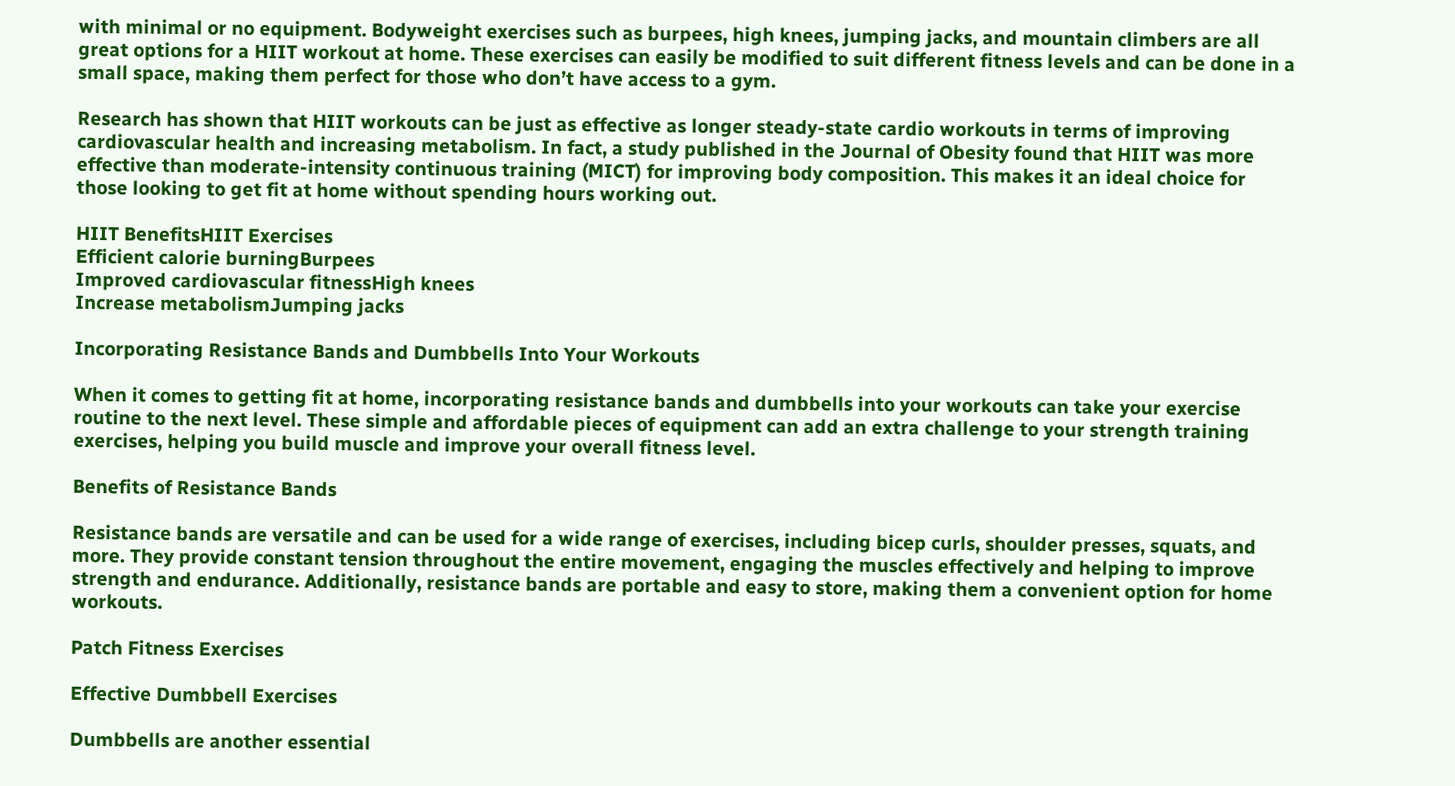with minimal or no equipment. Bodyweight exercises such as burpees, high knees, jumping jacks, and mountain climbers are all great options for a HIIT workout at home. These exercises can easily be modified to suit different fitness levels and can be done in a small space, making them perfect for those who don’t have access to a gym.

Research has shown that HIIT workouts can be just as effective as longer steady-state cardio workouts in terms of improving cardiovascular health and increasing metabolism. In fact, a study published in the Journal of Obesity found that HIIT was more effective than moderate-intensity continuous training (MICT) for improving body composition. This makes it an ideal choice for those looking to get fit at home without spending hours working out.

HIIT BenefitsHIIT Exercises
Efficient calorie burningBurpees
Improved cardiovascular fitnessHigh knees
Increase metabolismJumping jacks

Incorporating Resistance Bands and Dumbbells Into Your Workouts

When it comes to getting fit at home, incorporating resistance bands and dumbbells into your workouts can take your exercise routine to the next level. These simple and affordable pieces of equipment can add an extra challenge to your strength training exercises, helping you build muscle and improve your overall fitness level.

Benefits of Resistance Bands

Resistance bands are versatile and can be used for a wide range of exercises, including bicep curls, shoulder presses, squats, and more. They provide constant tension throughout the entire movement, engaging the muscles effectively and helping to improve strength and endurance. Additionally, resistance bands are portable and easy to store, making them a convenient option for home workouts.

Patch Fitness Exercises

Effective Dumbbell Exercises

Dumbbells are another essential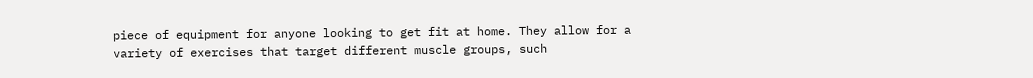piece of equipment for anyone looking to get fit at home. They allow for a variety of exercises that target different muscle groups, such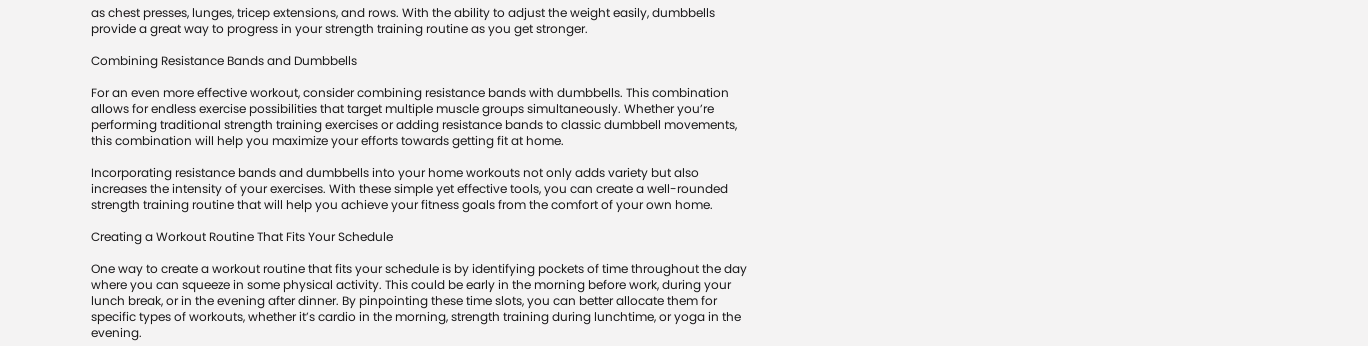as chest presses, lunges, tricep extensions, and rows. With the ability to adjust the weight easily, dumbbells provide a great way to progress in your strength training routine as you get stronger.

Combining Resistance Bands and Dumbbells

For an even more effective workout, consider combining resistance bands with dumbbells. This combination allows for endless exercise possibilities that target multiple muscle groups simultaneously. Whether you’re performing traditional strength training exercises or adding resistance bands to classic dumbbell movements, this combination will help you maximize your efforts towards getting fit at home.

Incorporating resistance bands and dumbbells into your home workouts not only adds variety but also increases the intensity of your exercises. With these simple yet effective tools, you can create a well-rounded strength training routine that will help you achieve your fitness goals from the comfort of your own home.

Creating a Workout Routine That Fits Your Schedule

One way to create a workout routine that fits your schedule is by identifying pockets of time throughout the day where you can squeeze in some physical activity. This could be early in the morning before work, during your lunch break, or in the evening after dinner. By pinpointing these time slots, you can better allocate them for specific types of workouts, whether it’s cardio in the morning, strength training during lunchtime, or yoga in the evening.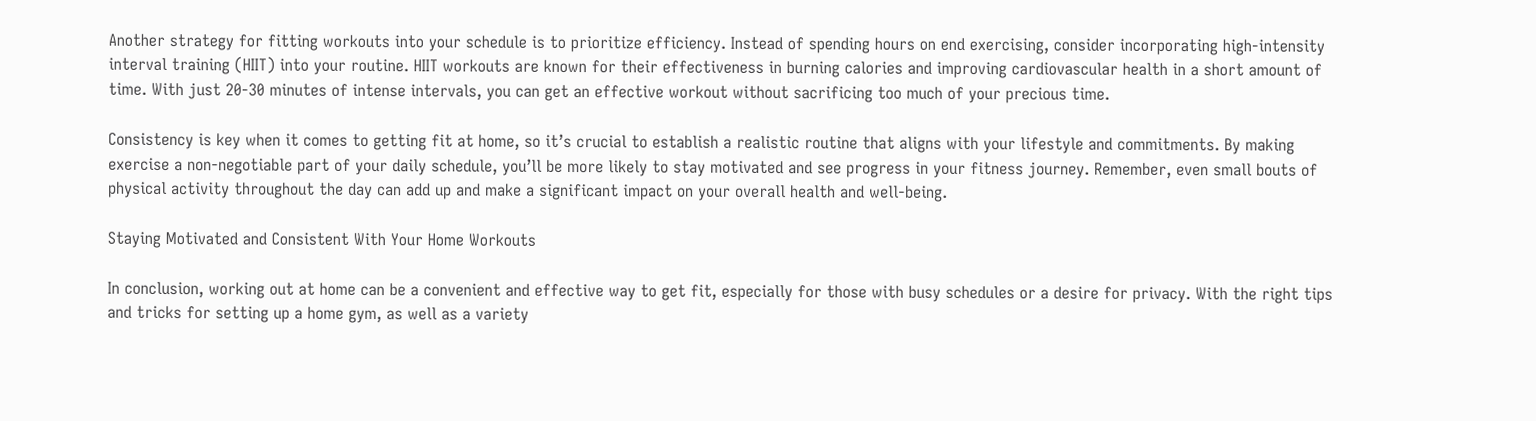Another strategy for fitting workouts into your schedule is to prioritize efficiency. Instead of spending hours on end exercising, consider incorporating high-intensity interval training (HIIT) into your routine. HIIT workouts are known for their effectiveness in burning calories and improving cardiovascular health in a short amount of time. With just 20-30 minutes of intense intervals, you can get an effective workout without sacrificing too much of your precious time.

Consistency is key when it comes to getting fit at home, so it’s crucial to establish a realistic routine that aligns with your lifestyle and commitments. By making exercise a non-negotiable part of your daily schedule, you’ll be more likely to stay motivated and see progress in your fitness journey. Remember, even small bouts of physical activity throughout the day can add up and make a significant impact on your overall health and well-being.

Staying Motivated and Consistent With Your Home Workouts

In conclusion, working out at home can be a convenient and effective way to get fit, especially for those with busy schedules or a desire for privacy. With the right tips and tricks for setting up a home gym, as well as a variety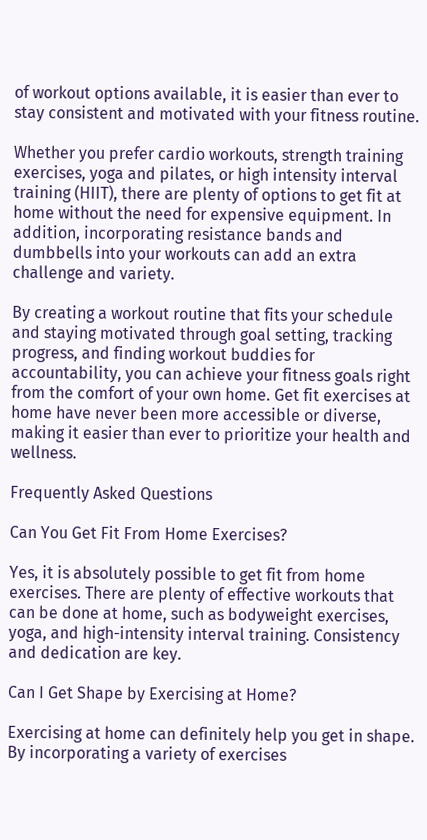of workout options available, it is easier than ever to stay consistent and motivated with your fitness routine.

Whether you prefer cardio workouts, strength training exercises, yoga and pilates, or high intensity interval training (HIIT), there are plenty of options to get fit at home without the need for expensive equipment. In addition, incorporating resistance bands and dumbbells into your workouts can add an extra challenge and variety.

By creating a workout routine that fits your schedule and staying motivated through goal setting, tracking progress, and finding workout buddies for accountability, you can achieve your fitness goals right from the comfort of your own home. Get fit exercises at home have never been more accessible or diverse, making it easier than ever to prioritize your health and wellness.

Frequently Asked Questions

Can You Get Fit From Home Exercises?

Yes, it is absolutely possible to get fit from home exercises. There are plenty of effective workouts that can be done at home, such as bodyweight exercises, yoga, and high-intensity interval training. Consistency and dedication are key.

Can I Get Shape by Exercising at Home?

Exercising at home can definitely help you get in shape. By incorporating a variety of exercises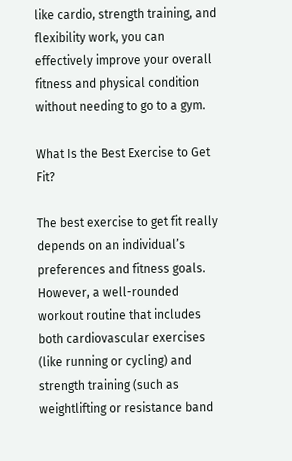like cardio, strength training, and flexibility work, you can effectively improve your overall fitness and physical condition without needing to go to a gym.

What Is the Best Exercise to Get Fit?

The best exercise to get fit really depends on an individual’s preferences and fitness goals. However, a well-rounded workout routine that includes both cardiovascular exercises (like running or cycling) and strength training (such as weightlifting or resistance band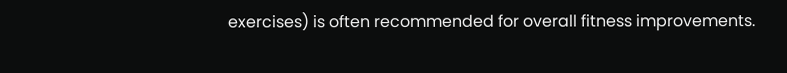exercises) is often recommended for overall fitness improvements.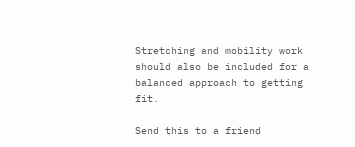Stretching and mobility work should also be included for a balanced approach to getting fit.

Send this to a friend